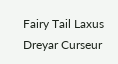Fairy Tail Laxus Dreyar Curseur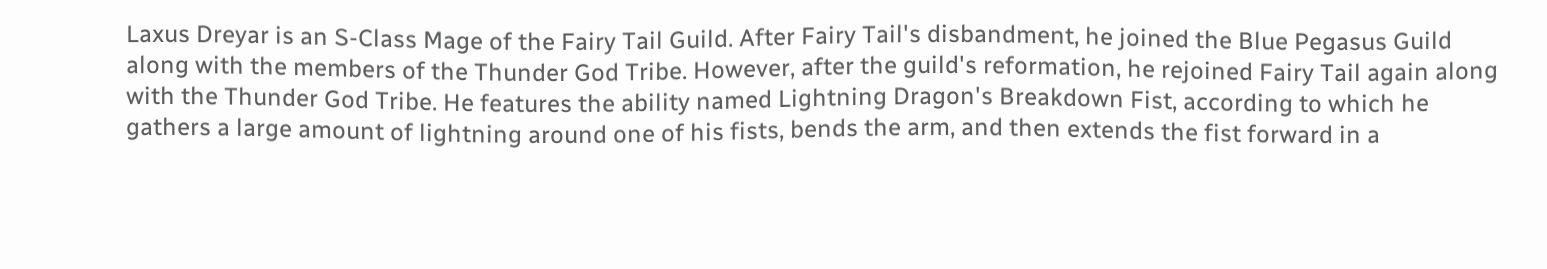Laxus Dreyar is an S-Class Mage of the Fairy Tail Guild. After Fairy Tail's disbandment, he joined the Blue Pegasus Guild along with the members of the Thunder God Tribe. However, after the guild's reformation, he rejoined Fairy Tail again along with the Thunder God Tribe. He features the ability named Lightning Dragon's Breakdown Fist, according to which he gathers a large amount of lightning around one of his fists, bends the arm, and then extends the fist forward in a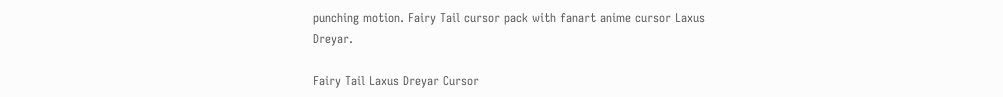punching motion. Fairy Tail cursor pack with fanart anime cursor Laxus Dreyar.

Fairy Tail Laxus Dreyar Cursor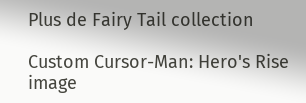Plus de Fairy Tail collection

Custom Cursor-Man: Hero's Rise image